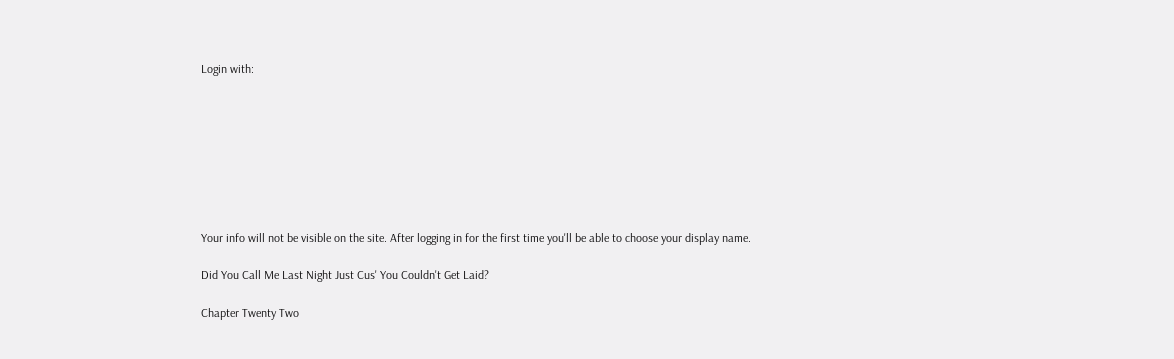Login with:








Your info will not be visible on the site. After logging in for the first time you'll be able to choose your display name.

Did You Call Me Last Night Just Cus' You Couldn't Get Laid?

Chapter Twenty Two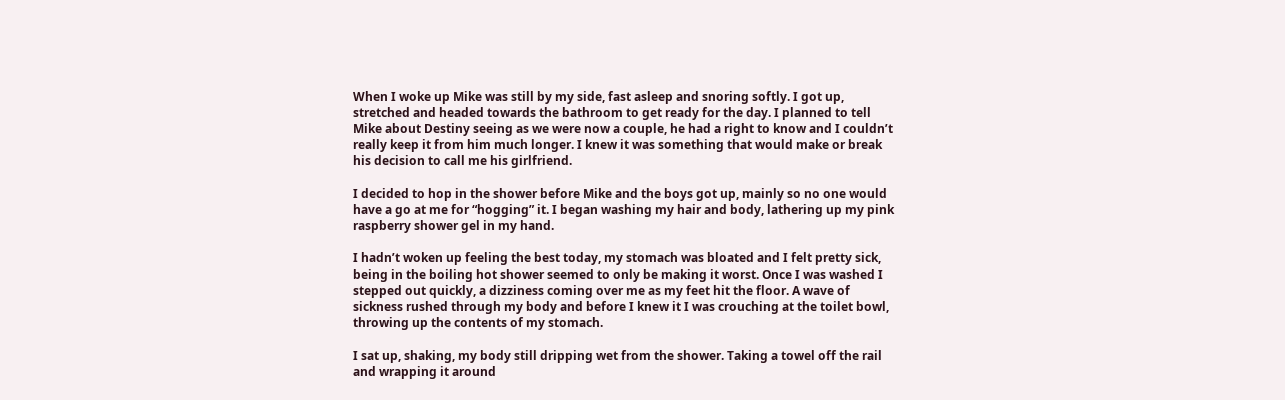When I woke up Mike was still by my side, fast asleep and snoring softly. I got up, stretched and headed towards the bathroom to get ready for the day. I planned to tell Mike about Destiny seeing as we were now a couple, he had a right to know and I couldn’t really keep it from him much longer. I knew it was something that would make or break his decision to call me his girlfriend.

I decided to hop in the shower before Mike and the boys got up, mainly so no one would have a go at me for “hogging” it. I began washing my hair and body, lathering up my pink raspberry shower gel in my hand.

I hadn’t woken up feeling the best today, my stomach was bloated and I felt pretty sick, being in the boiling hot shower seemed to only be making it worst. Once I was washed I stepped out quickly, a dizziness coming over me as my feet hit the floor. A wave of sickness rushed through my body and before I knew it I was crouching at the toilet bowl, throwing up the contents of my stomach.

I sat up, shaking, my body still dripping wet from the shower. Taking a towel off the rail and wrapping it around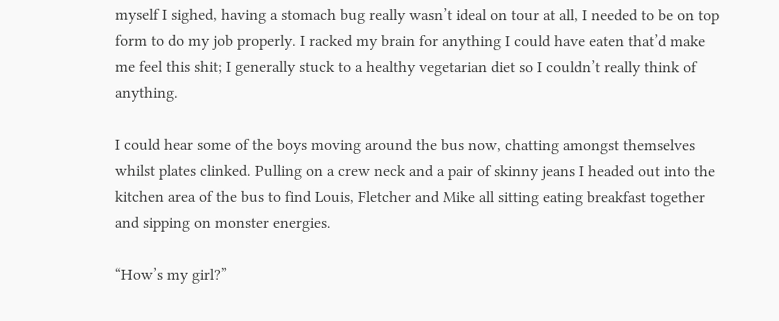myself I sighed, having a stomach bug really wasn’t ideal on tour at all, I needed to be on top form to do my job properly. I racked my brain for anything I could have eaten that’d make me feel this shit; I generally stuck to a healthy vegetarian diet so I couldn’t really think of anything.

I could hear some of the boys moving around the bus now, chatting amongst themselves whilst plates clinked. Pulling on a crew neck and a pair of skinny jeans I headed out into the kitchen area of the bus to find Louis, Fletcher and Mike all sitting eating breakfast together and sipping on monster energies.

“How’s my girl?”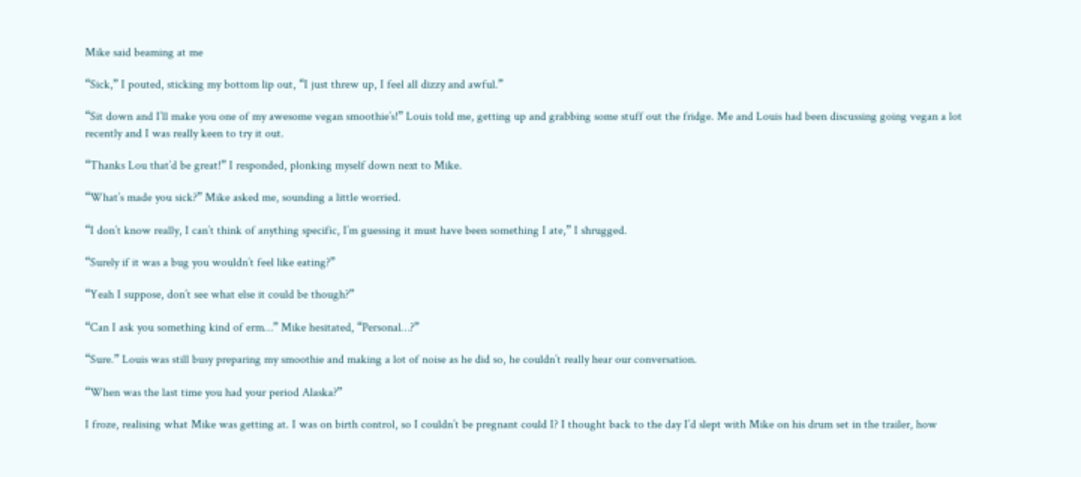Mike said beaming at me

“Sick,” I pouted, sticking my bottom lip out, “I just threw up, I feel all dizzy and awful.”

“Sit down and I’ll make you one of my awesome vegan smoothie’s!” Louis told me, getting up and grabbing some stuff out the fridge. Me and Louis had been discussing going vegan a lot recently and I was really keen to try it out.

“Thanks Lou that’d be great!” I responded, plonking myself down next to Mike.

“What’s made you sick?” Mike asked me, sounding a little worried.

“I don’t know really, I can’t think of anything specific, I’m guessing it must have been something I ate,” I shrugged.

“Surely if it was a bug you wouldn’t feel like eating?”

“Yeah I suppose, don’t see what else it could be though?”

“Can I ask you something kind of erm…” Mike hesitated, “Personal…?”

“Sure.” Louis was still busy preparing my smoothie and making a lot of noise as he did so, he couldn’t really hear our conversation.

“When was the last time you had your period Alaska?”

I froze, realising what Mike was getting at. I was on birth control, so I couldn’t be pregnant could I? I thought back to the day I’d slept with Mike on his drum set in the trailer, how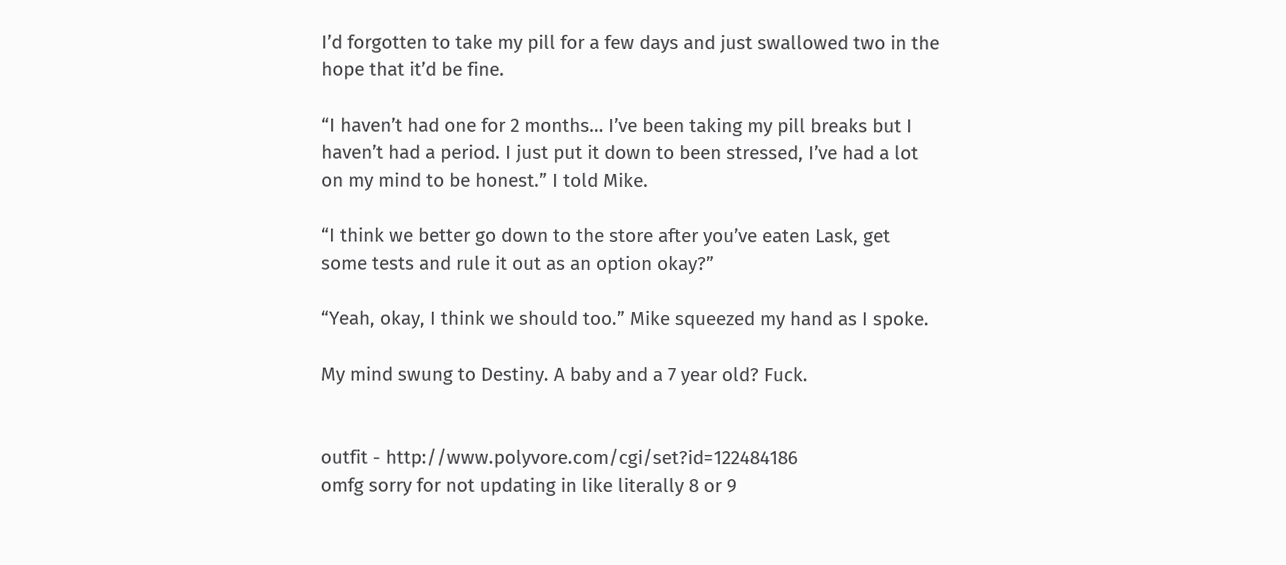I’d forgotten to take my pill for a few days and just swallowed two in the hope that it’d be fine.

“I haven’t had one for 2 months… I’ve been taking my pill breaks but I haven’t had a period. I just put it down to been stressed, I’ve had a lot on my mind to be honest.” I told Mike.

“I think we better go down to the store after you’ve eaten Lask, get some tests and rule it out as an option okay?”

“Yeah, okay, I think we should too.” Mike squeezed my hand as I spoke.

My mind swung to Destiny. A baby and a 7 year old? Fuck.


outfit - http://www.polyvore.com/cgi/set?id=122484186
omfg sorry for not updating in like literally 8 or 9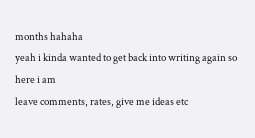months hahaha
yeah i kinda wanted to get back into writing again so here i am
leave comments, rates, give me ideas etc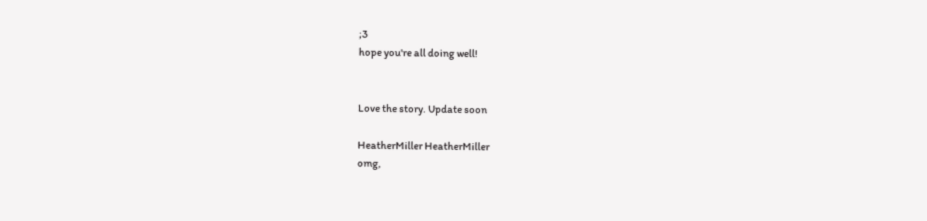;3
hope you're all doing well!


Love the story. Update soon

HeatherMiller HeatherMiller
omg,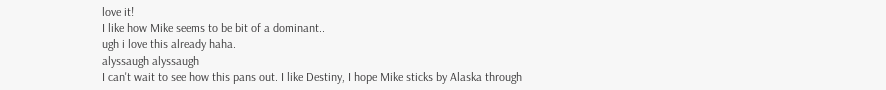love it!
I like how Mike seems to be bit of a dominant..
ugh i love this already haha.
alyssaugh alyssaugh
I can't wait to see how this pans out. I like Destiny, I hope Mike sticks by Alaska through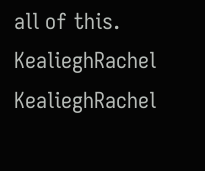all of this.
KealieghRachel KealieghRachel